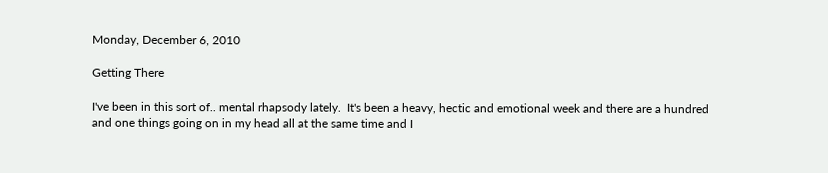Monday, December 6, 2010

Getting There

I've been in this sort of.. mental rhapsody lately.  It's been a heavy, hectic and emotional week and there are a hundred and one things going on in my head all at the same time and I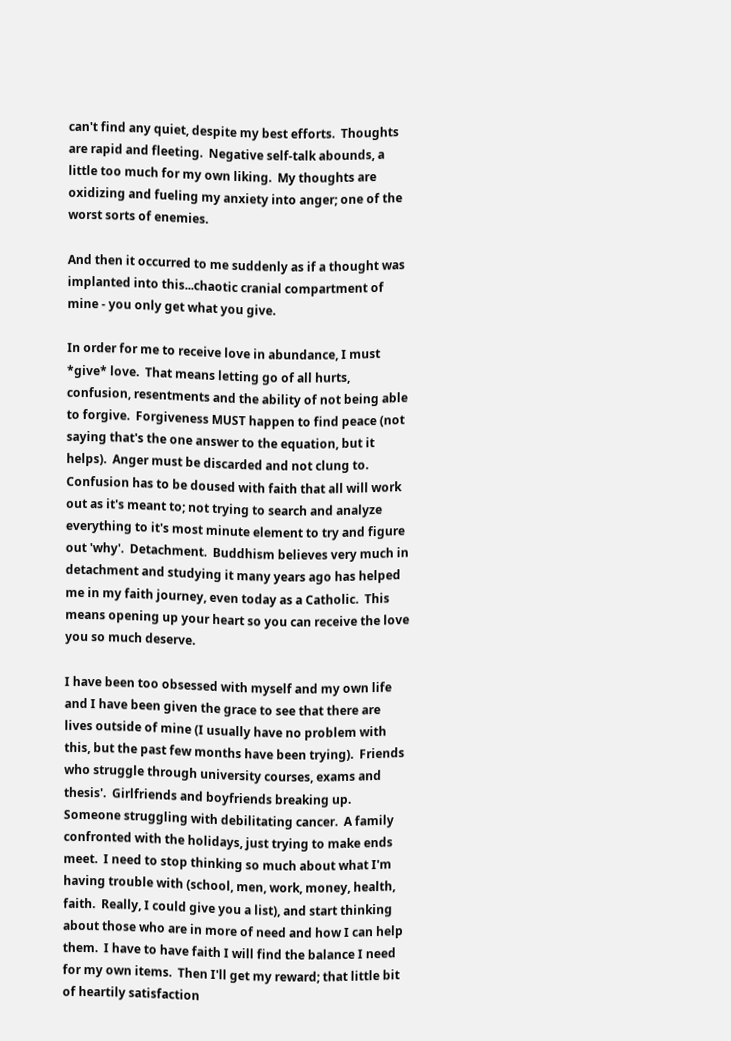can't find any quiet, despite my best efforts.  Thoughts are rapid and fleeting.  Negative self-talk abounds, a little too much for my own liking.  My thoughts are oxidizing and fueling my anxiety into anger; one of the worst sorts of enemies.

And then it occurred to me suddenly as if a thought was implanted into this...chaotic cranial compartment of mine - you only get what you give.

In order for me to receive love in abundance, I must *give* love.  That means letting go of all hurts, confusion, resentments and the ability of not being able to forgive.  Forgiveness MUST happen to find peace (not saying that's the one answer to the equation, but it helps).  Anger must be discarded and not clung to.  Confusion has to be doused with faith that all will work out as it's meant to; not trying to search and analyze everything to it's most minute element to try and figure out 'why'.  Detachment.  Buddhism believes very much in detachment and studying it many years ago has helped me in my faith journey, even today as a Catholic.  This means opening up your heart so you can receive the love you so much deserve.

I have been too obsessed with myself and my own life and I have been given the grace to see that there are lives outside of mine (I usually have no problem with this, but the past few months have been trying).  Friends who struggle through university courses, exams and thesis'.  Girlfriends and boyfriends breaking up.  Someone struggling with debilitating cancer.  A family confronted with the holidays, just trying to make ends meet.  I need to stop thinking so much about what I'm having trouble with (school, men, work, money, health, faith.  Really, I could give you a list), and start thinking about those who are in more of need and how I can help them.  I have to have faith I will find the balance I need for my own items.  Then I'll get my reward; that little bit of heartily satisfaction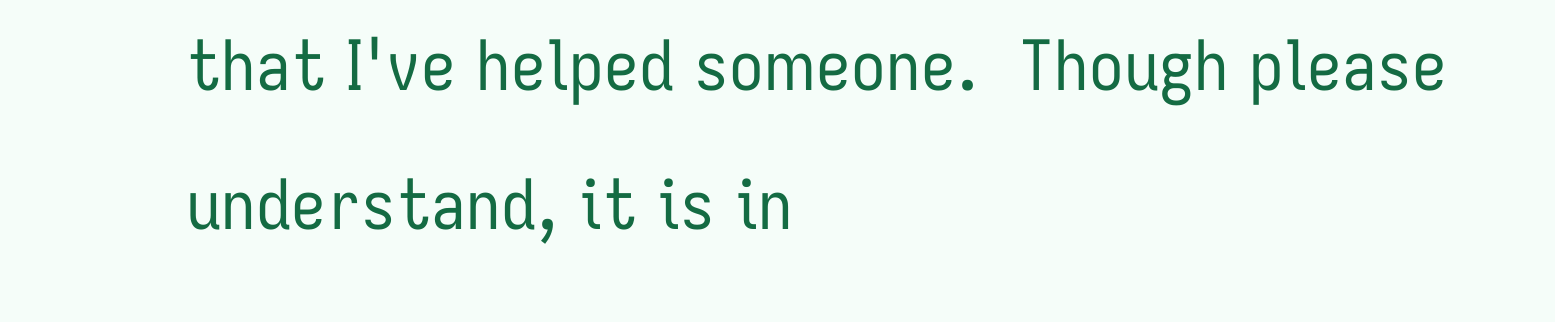that I've helped someone.  Though please understand, it is in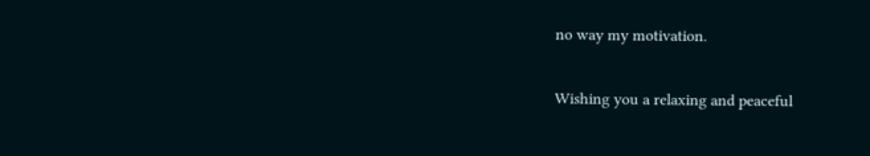no way my motivation.

Wishing you a relaxing and peaceful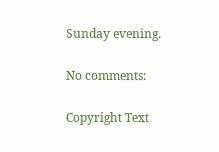Sunday evening.

No comments:

Copyright Text